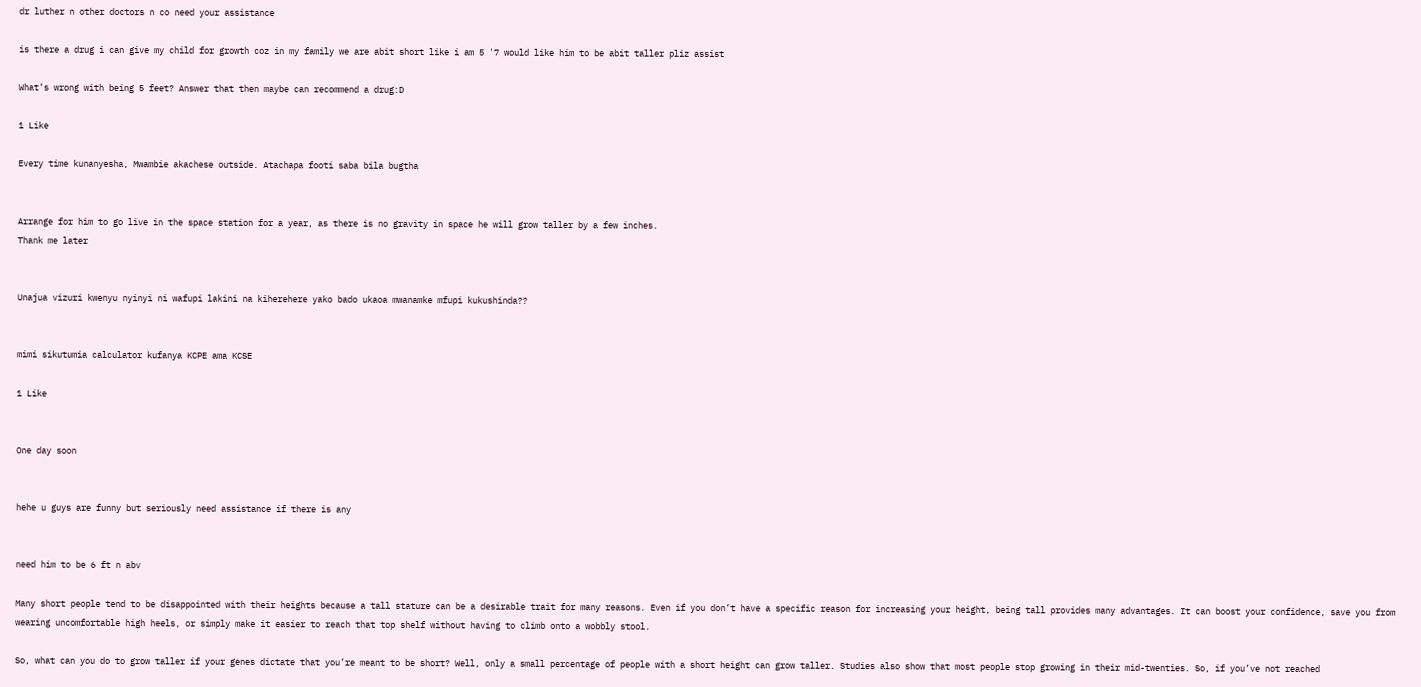dr luther n other doctors n co need your assistance

is there a drug i can give my child for growth coz in my family we are abit short like i am 5 '7 would like him to be abit taller pliz assist

What’s wrong with being 5 feet? Answer that then maybe can recommend a drug:D

1 Like

Every time kunanyesha, Mwambie akachese outside. Atachapa footi saba bila bugtha


Arrange for him to go live in the space station for a year, as there is no gravity in space he will grow taller by a few inches.
Thank me later


Unajua vizuri kwenyu nyinyi ni wafupi lakini na kiherehere yako bado ukaoa mwanamke mfupi kukushinda??


mimi sikutumia calculator kufanya KCPE ama KCSE

1 Like


One day soon


hehe u guys are funny but seriously need assistance if there is any


need him to be 6 ft n abv

Many short people tend to be disappointed with their heights because a tall stature can be a desirable trait for many reasons. Even if you don’t have a specific reason for increasing your height, being tall provides many advantages. It can boost your confidence, save you from wearing uncomfortable high heels, or simply make it easier to reach that top shelf without having to climb onto a wobbly stool.

So, what can you do to grow taller if your genes dictate that you’re meant to be short? Well, only a small percentage of people with a short height can grow taller. Studies also show that most people stop growing in their mid-twenties. So, if you’ve not reached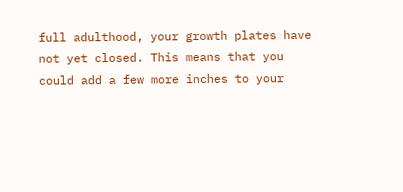full adulthood, your growth plates have not yet closed. This means that you could add a few more inches to your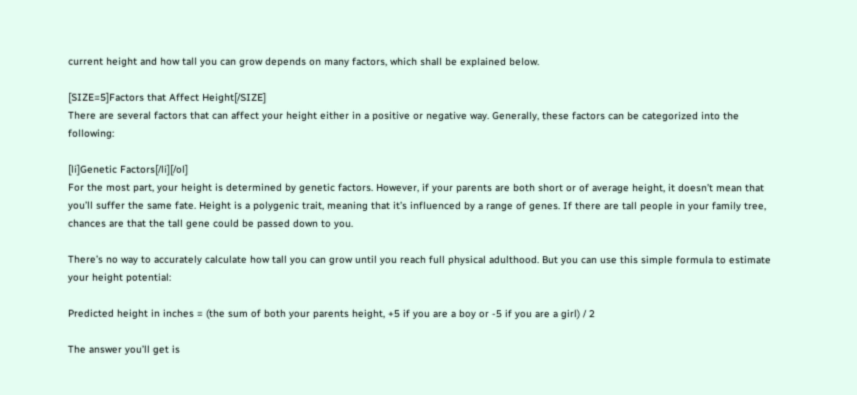current height and how tall you can grow depends on many factors, which shall be explained below.

[SIZE=5]Factors that Affect Height[/SIZE]
There are several factors that can affect your height either in a positive or negative way. Generally, these factors can be categorized into the following:

[li]Genetic Factors[/li][/ol]
For the most part, your height is determined by genetic factors. However, if your parents are both short or of average height, it doesn’t mean that you’ll suffer the same fate. Height is a polygenic trait, meaning that it’s influenced by a range of genes. If there are tall people in your family tree, chances are that the tall gene could be passed down to you.

There’s no way to accurately calculate how tall you can grow until you reach full physical adulthood. But you can use this simple formula to estimate your height potential:

Predicted height in inches = (the sum of both your parents height, +5 if you are a boy or -5 if you are a girl) / 2

The answer you’ll get is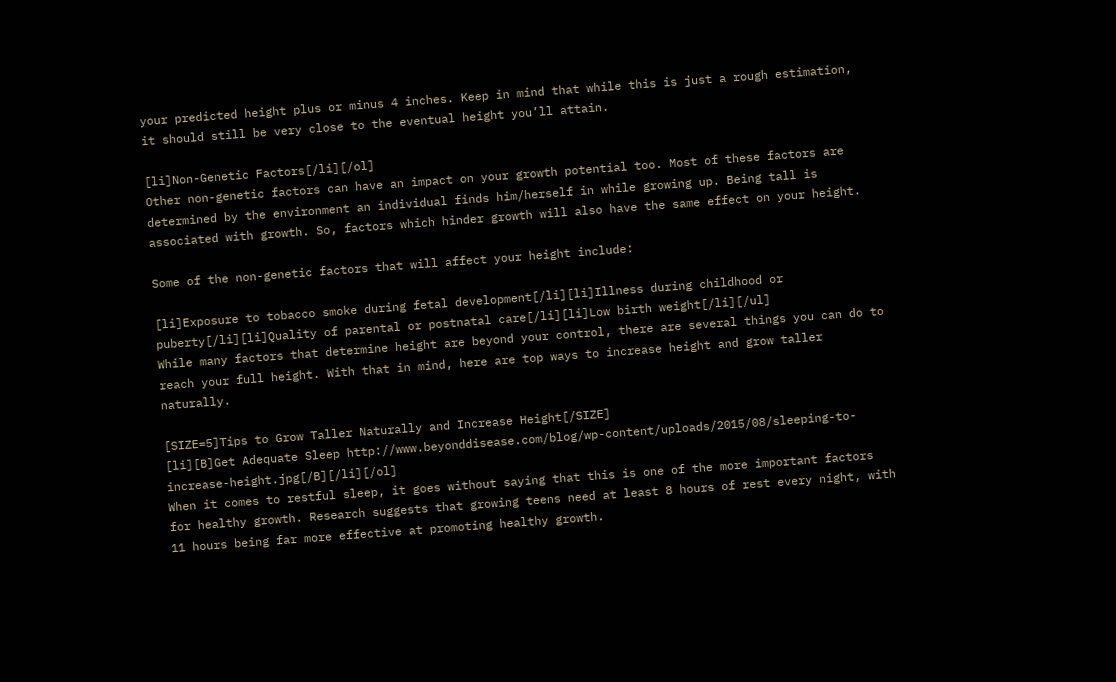your predicted height plus or minus 4 inches. Keep in mind that while this is just a rough estimation, it should still be very close to the eventual height you’ll attain.

[li]Non-Genetic Factors[/li][/ol]
Other non-genetic factors can have an impact on your growth potential too. Most of these factors are determined by the environment an individual finds him/herself in while growing up. Being tall is associated with growth. So, factors which hinder growth will also have the same effect on your height.

Some of the non-genetic factors that will affect your height include:

[li]Exposure to tobacco smoke during fetal development[/li][li]Illness during childhood or puberty[/li][li]Quality of parental or postnatal care[/li][li]Low birth weight[/li][/ul]
While many factors that determine height are beyond your control, there are several things you can do to reach your full height. With that in mind, here are top ways to increase height and grow taller naturally.

[SIZE=5]Tips to Grow Taller Naturally and Increase Height[/SIZE]
[li][B]Get Adequate Sleep http://www.beyonddisease.com/blog/wp-content/uploads/2015/08/sleeping-to-increase-height.jpg[/B][/li][/ol]
When it comes to restful sleep, it goes without saying that this is one of the more important factors for healthy growth. Research suggests that growing teens need at least 8 hours of rest every night, with 11 hours being far more effective at promoting healthy growth.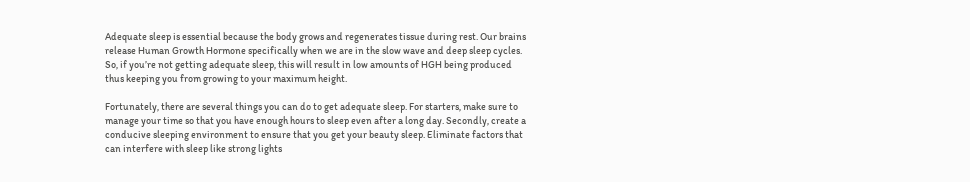Adequate sleep is essential because the body grows and regenerates tissue during rest. Our brains release Human Growth Hormone specifically when we are in the slow wave and deep sleep cycles. So, if you’re not getting adequate sleep, this will result in low amounts of HGH being produced thus keeping you from growing to your maximum height.

Fortunately, there are several things you can do to get adequate sleep. For starters, make sure to manage your time so that you have enough hours to sleep even after a long day. Secondly, create a conducive sleeping environment to ensure that you get your beauty sleep. Eliminate factors that can interfere with sleep like strong lights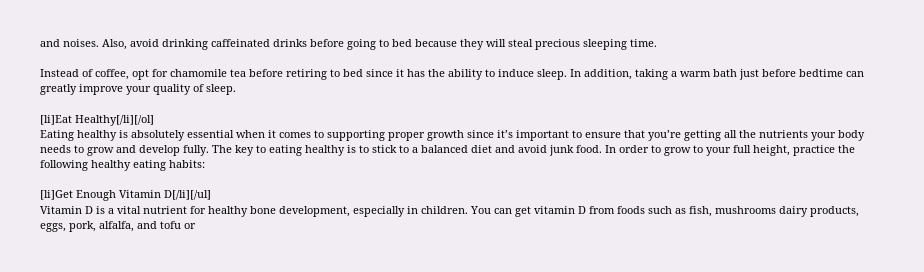and noises. Also, avoid drinking caffeinated drinks before going to bed because they will steal precious sleeping time.

Instead of coffee, opt for chamomile tea before retiring to bed since it has the ability to induce sleep. In addition, taking a warm bath just before bedtime can greatly improve your quality of sleep.

[li]Eat Healthy[/li][/ol]
Eating healthy is absolutely essential when it comes to supporting proper growth since it’s important to ensure that you’re getting all the nutrients your body needs to grow and develop fully. The key to eating healthy is to stick to a balanced diet and avoid junk food. In order to grow to your full height, practice the following healthy eating habits:

[li]Get Enough Vitamin D[/li][/ul]
Vitamin D is a vital nutrient for healthy bone development, especially in children. You can get vitamin D from foods such as fish, mushrooms dairy products, eggs, pork, alfalfa, and tofu or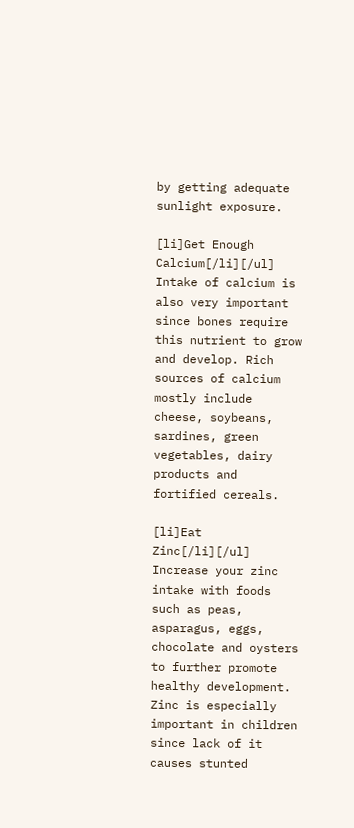by getting adequate sunlight exposure.

[li]Get Enough Calcium[/li][/ul]
Intake of calcium is also very important since bones require this nutrient to grow and develop. Rich sources of calcium mostly include cheese, soybeans, sardines, green vegetables, dairy products and fortified cereals.

[li]Eat Zinc[/li][/ul]
Increase your zinc intake with foods such as peas, asparagus, eggs, chocolate and oysters to further promote healthy development. Zinc is especially important in children since lack of it causes stunted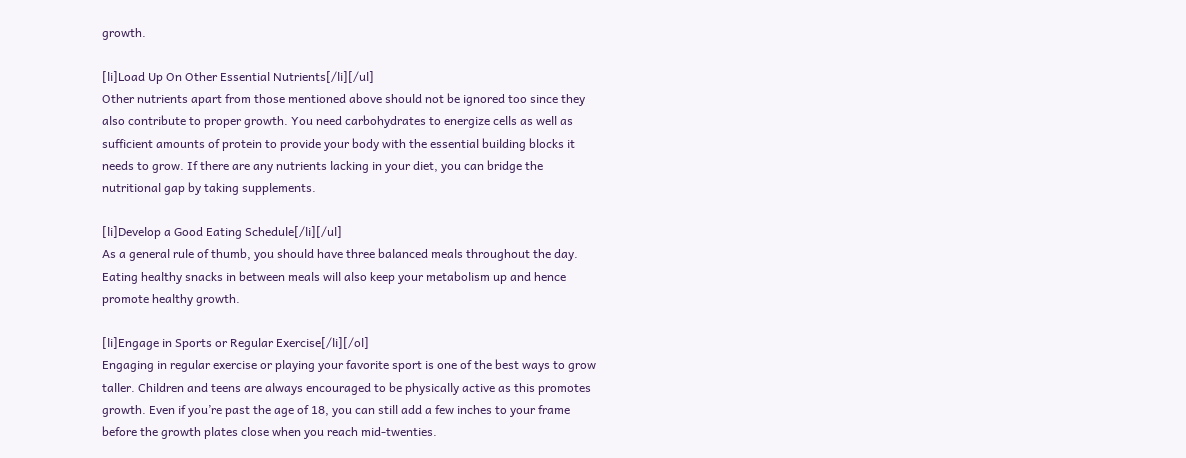growth.

[li]Load Up On Other Essential Nutrients[/li][/ul]
Other nutrients apart from those mentioned above should not be ignored too since they also contribute to proper growth. You need carbohydrates to energize cells as well as sufficient amounts of protein to provide your body with the essential building blocks it needs to grow. If there are any nutrients lacking in your diet, you can bridge the nutritional gap by taking supplements.

[li]Develop a Good Eating Schedule[/li][/ul]
As a general rule of thumb, you should have three balanced meals throughout the day. Eating healthy snacks in between meals will also keep your metabolism up and hence promote healthy growth.

[li]Engage in Sports or Regular Exercise[/li][/ol]
Engaging in regular exercise or playing your favorite sport is one of the best ways to grow taller. Children and teens are always encouraged to be physically active as this promotes growth. Even if you’re past the age of 18, you can still add a few inches to your frame before the growth plates close when you reach mid-twenties.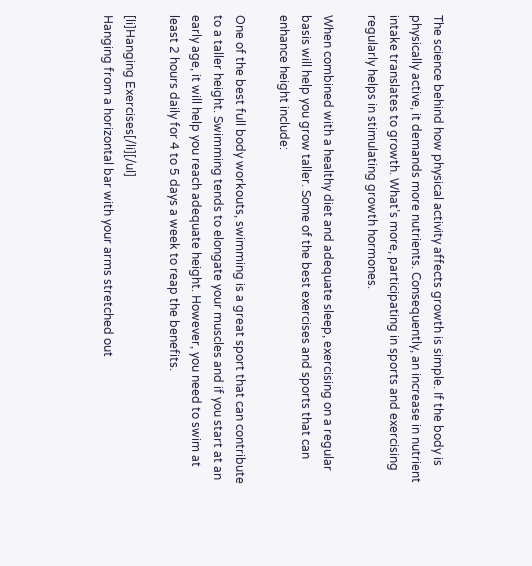The science behind how physical activity affects growth is simple. If the body is physically active, it demands more nutrients. Consequently, an increase in nutrient intake translates to growth. What’s more, participating in sports and exercising regularly helps in stimulating growth hormones.

When combined with a healthy diet and adequate sleep, exercising on a regular basis will help you grow taller. Some of the best exercises and sports that can enhance height include:

One of the best full body workouts, swimming is a great sport that can contribute to a taller height. Swimming tends to elongate your muscles and if you start at an early age, it will help you reach adequate height. However, you need to swim at least 2 hours daily for 4 to 5 days a week to reap the benefits.

[li]Hanging Exercises[/li][/ul]
Hanging from a horizontal bar with your arms stretched out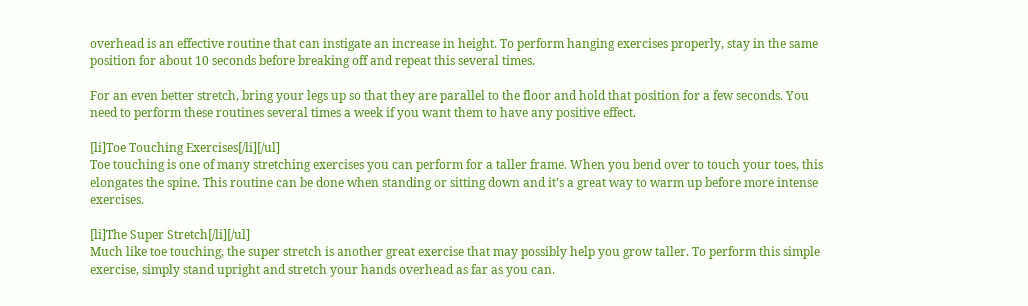overhead is an effective routine that can instigate an increase in height. To perform hanging exercises properly, stay in the same position for about 10 seconds before breaking off and repeat this several times.

For an even better stretch, bring your legs up so that they are parallel to the floor and hold that position for a few seconds. You need to perform these routines several times a week if you want them to have any positive effect.

[li]Toe Touching Exercises[/li][/ul]
Toe touching is one of many stretching exercises you can perform for a taller frame. When you bend over to touch your toes, this elongates the spine. This routine can be done when standing or sitting down and it’s a great way to warm up before more intense exercises.

[li]The Super Stretch[/li][/ul]
Much like toe touching, the super stretch is another great exercise that may possibly help you grow taller. To perform this simple exercise, simply stand upright and stretch your hands overhead as far as you can.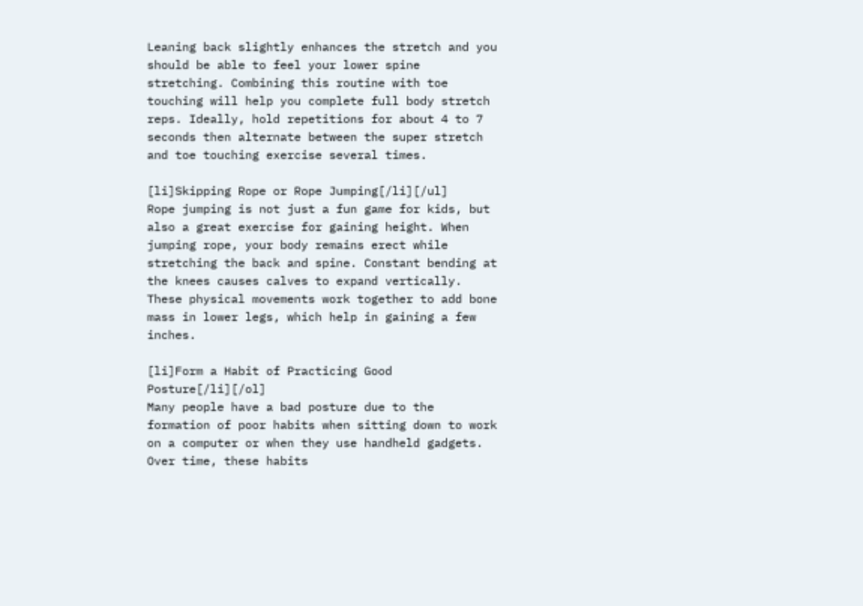Leaning back slightly enhances the stretch and you should be able to feel your lower spine stretching. Combining this routine with toe touching will help you complete full body stretch reps. Ideally, hold repetitions for about 4 to 7 seconds then alternate between the super stretch and toe touching exercise several times.

[li]Skipping Rope or Rope Jumping[/li][/ul]
Rope jumping is not just a fun game for kids, but also a great exercise for gaining height. When jumping rope, your body remains erect while stretching the back and spine. Constant bending at the knees causes calves to expand vertically. These physical movements work together to add bone mass in lower legs, which help in gaining a few inches.

[li]Form a Habit of Practicing Good Posture[/li][/ol]
Many people have a bad posture due to the formation of poor habits when sitting down to work on a computer or when they use handheld gadgets. Over time, these habits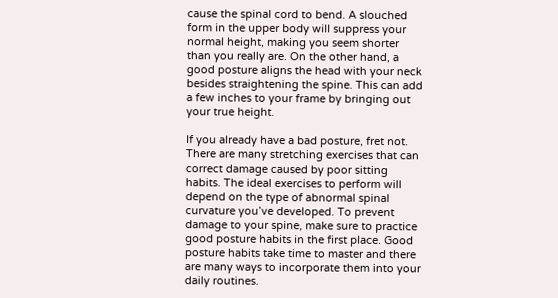cause the spinal cord to bend. A slouched form in the upper body will suppress your normal height, making you seem shorter than you really are. On the other hand, a good posture aligns the head with your neck besides straightening the spine. This can add a few inches to your frame by bringing out your true height.

If you already have a bad posture, fret not. There are many stretching exercises that can correct damage caused by poor sitting habits. The ideal exercises to perform will depend on the type of abnormal spinal curvature you’ve developed. To prevent damage to your spine, make sure to practice good posture habits in the first place. Good posture habits take time to master and there are many ways to incorporate them into your daily routines.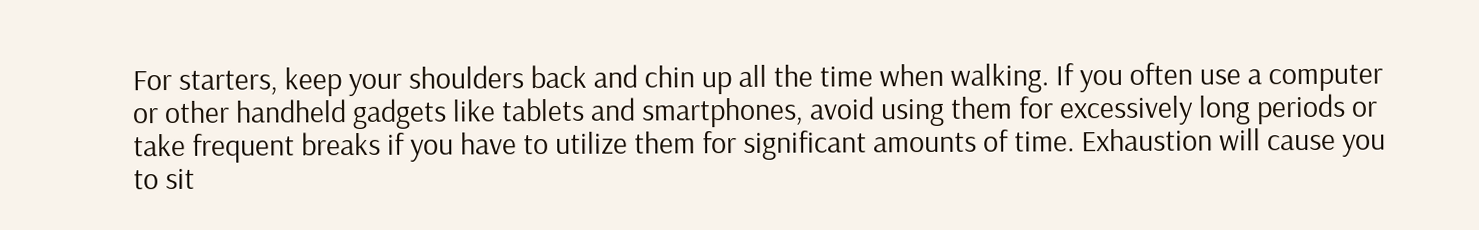For starters, keep your shoulders back and chin up all the time when walking. If you often use a computer or other handheld gadgets like tablets and smartphones, avoid using them for excessively long periods or take frequent breaks if you have to utilize them for significant amounts of time. Exhaustion will cause you to sit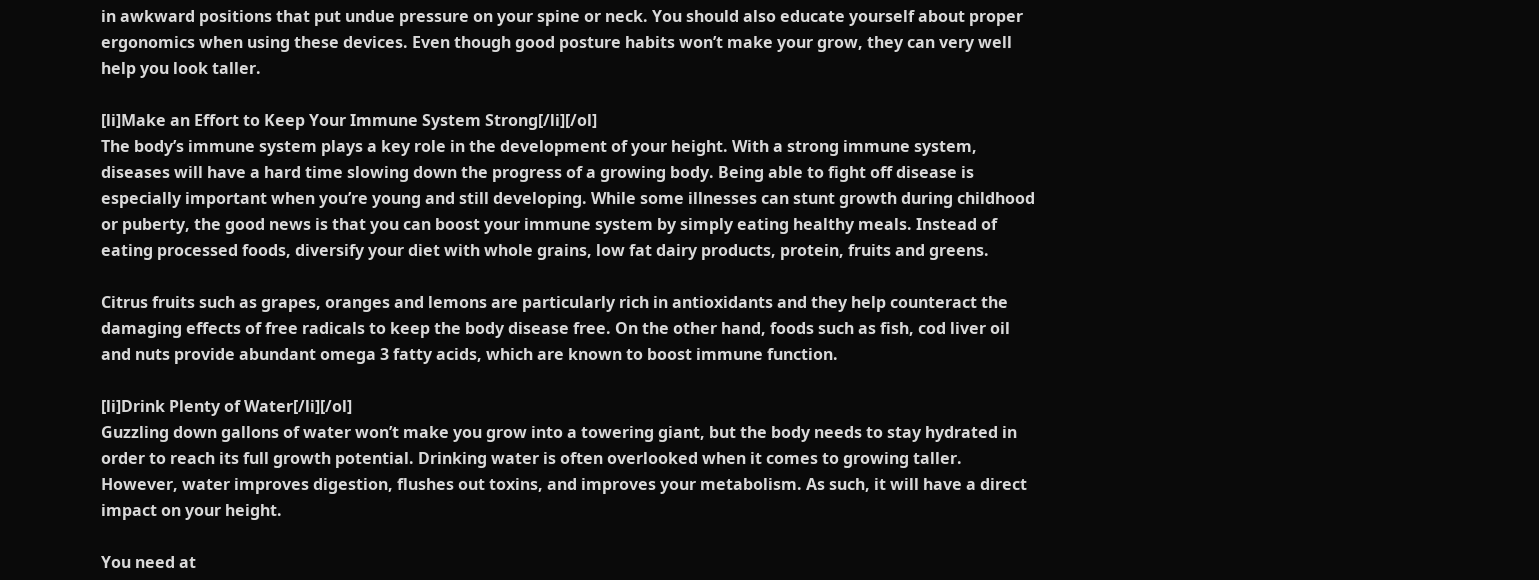in awkward positions that put undue pressure on your spine or neck. You should also educate yourself about proper ergonomics when using these devices. Even though good posture habits won’t make your grow, they can very well help you look taller.

[li]Make an Effort to Keep Your Immune System Strong[/li][/ol]
The body’s immune system plays a key role in the development of your height. With a strong immune system, diseases will have a hard time slowing down the progress of a growing body. Being able to fight off disease is especially important when you’re young and still developing. While some illnesses can stunt growth during childhood or puberty, the good news is that you can boost your immune system by simply eating healthy meals. Instead of eating processed foods, diversify your diet with whole grains, low fat dairy products, protein, fruits and greens.

Citrus fruits such as grapes, oranges and lemons are particularly rich in antioxidants and they help counteract the damaging effects of free radicals to keep the body disease free. On the other hand, foods such as fish, cod liver oil and nuts provide abundant omega 3 fatty acids, which are known to boost immune function.

[li]Drink Plenty of Water[/li][/ol]
Guzzling down gallons of water won’t make you grow into a towering giant, but the body needs to stay hydrated in order to reach its full growth potential. Drinking water is often overlooked when it comes to growing taller. However, water improves digestion, flushes out toxins, and improves your metabolism. As such, it will have a direct impact on your height.

You need at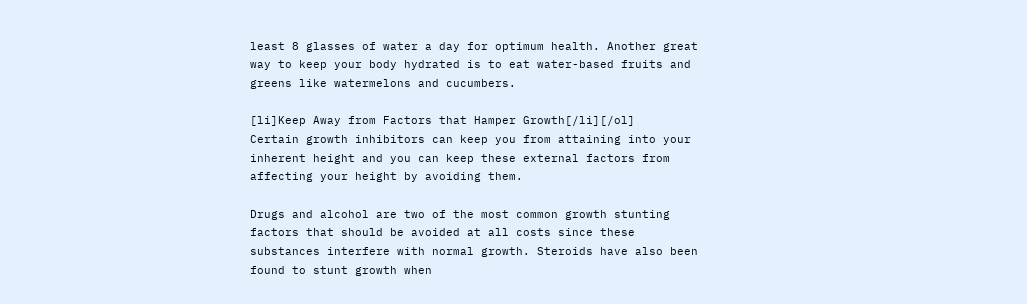least 8 glasses of water a day for optimum health. Another great way to keep your body hydrated is to eat water-based fruits and greens like watermelons and cucumbers.

[li]Keep Away from Factors that Hamper Growth[/li][/ol]
Certain growth inhibitors can keep you from attaining into your inherent height and you can keep these external factors from affecting your height by avoiding them.

Drugs and alcohol are two of the most common growth stunting factors that should be avoided at all costs since these substances interfere with normal growth. Steroids have also been found to stunt growth when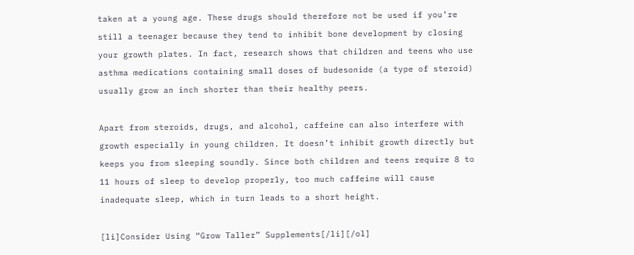taken at a young age. These drugs should therefore not be used if you’re still a teenager because they tend to inhibit bone development by closing your growth plates. In fact, research shows that children and teens who use asthma medications containing small doses of budesonide (a type of steroid) usually grow an inch shorter than their healthy peers.

Apart from steroids, drugs, and alcohol, caffeine can also interfere with growth especially in young children. It doesn’t inhibit growth directly but keeps you from sleeping soundly. Since both children and teens require 8 to 11 hours of sleep to develop properly, too much caffeine will cause inadequate sleep, which in turn leads to a short height.

[li]Consider Using “Grow Taller” Supplements[/li][/ol]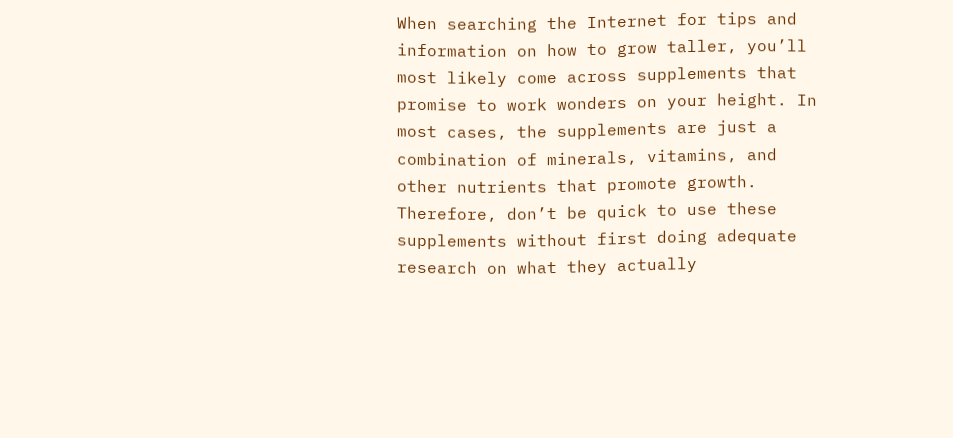When searching the Internet for tips and information on how to grow taller, you’ll most likely come across supplements that promise to work wonders on your height. In most cases, the supplements are just a combination of minerals, vitamins, and other nutrients that promote growth. Therefore, don’t be quick to use these supplements without first doing adequate research on what they actually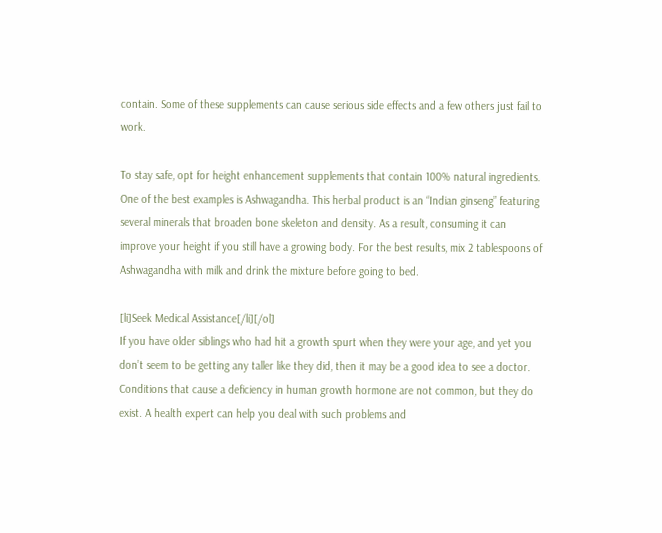contain. Some of these supplements can cause serious side effects and a few others just fail to work.

To stay safe, opt for height enhancement supplements that contain 100% natural ingredients. One of the best examples is Ashwagandha. This herbal product is an “Indian ginseng” featuring several minerals that broaden bone skeleton and density. As a result, consuming it can improve your height if you still have a growing body. For the best results, mix 2 tablespoons of Ashwagandha with milk and drink the mixture before going to bed.

[li]Seek Medical Assistance[/li][/ol]
If you have older siblings who had hit a growth spurt when they were your age, and yet you don’t seem to be getting any taller like they did, then it may be a good idea to see a doctor. Conditions that cause a deficiency in human growth hormone are not common, but they do exist. A health expert can help you deal with such problems and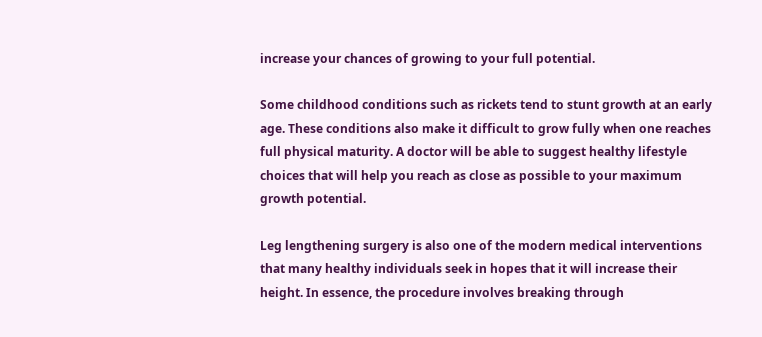increase your chances of growing to your full potential.

Some childhood conditions such as rickets tend to stunt growth at an early age. These conditions also make it difficult to grow fully when one reaches full physical maturity. A doctor will be able to suggest healthy lifestyle choices that will help you reach as close as possible to your maximum growth potential.

Leg lengthening surgery is also one of the modern medical interventions that many healthy individuals seek in hopes that it will increase their height. In essence, the procedure involves breaking through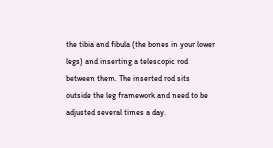the tibia and fibula (the bones in your lower legs) and inserting a telescopic rod between them. The inserted rod sits outside the leg framework and need to be adjusted several times a day.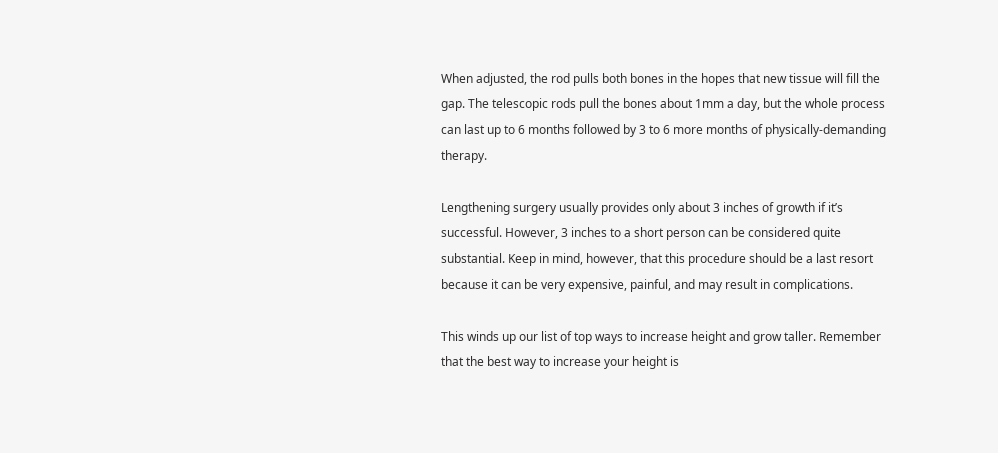When adjusted, the rod pulls both bones in the hopes that new tissue will fill the gap. The telescopic rods pull the bones about 1mm a day, but the whole process can last up to 6 months followed by 3 to 6 more months of physically-demanding therapy.

Lengthening surgery usually provides only about 3 inches of growth if it’s successful. However, 3 inches to a short person can be considered quite substantial. Keep in mind, however, that this procedure should be a last resort because it can be very expensive, painful, and may result in complications.

This winds up our list of top ways to increase height and grow taller. Remember that the best way to increase your height is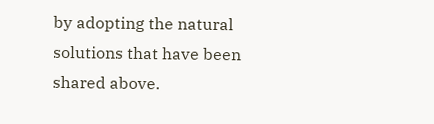by adopting the natural solutions that have been shared above.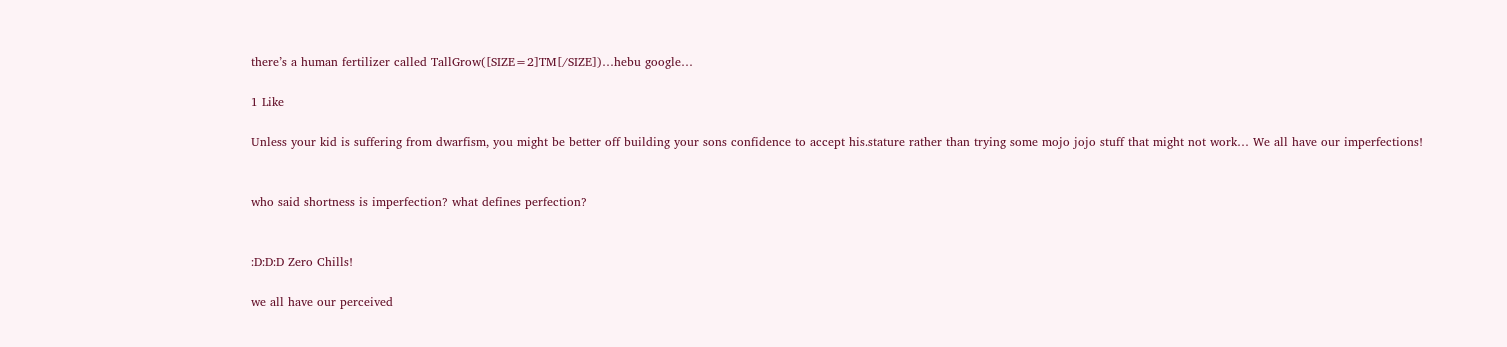there’s a human fertilizer called TallGrow([SIZE=2]TM[/SIZE])…hebu google…

1 Like

Unless your kid is suffering from dwarfism, you might be better off building your sons confidence to accept his.stature rather than trying some mojo jojo stuff that might not work… We all have our imperfections!


who said shortness is imperfection? what defines perfection?


:D:D:D Zero Chills!

we all have our perceived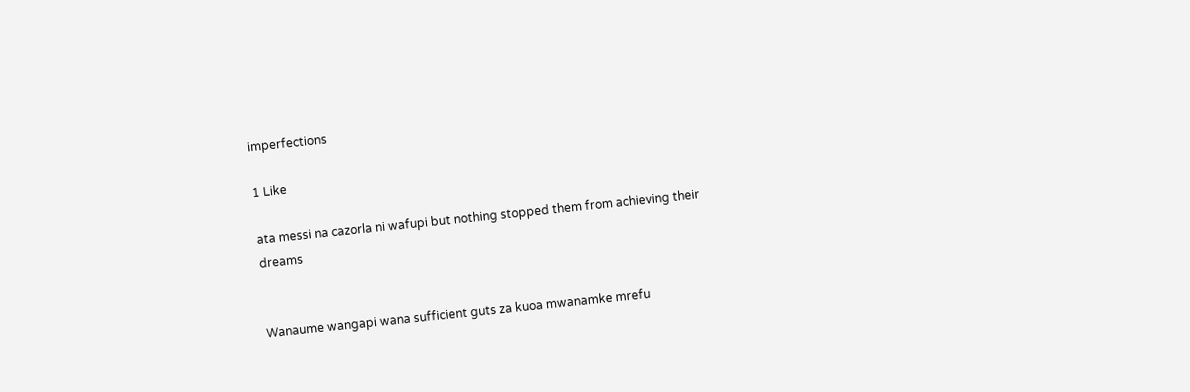imperfections

1 Like

ata messi na cazorla ni wafupi but nothing stopped them from achieving their dreams


Wanaume wangapi wana sufficient guts za kuoa mwanamke mrefu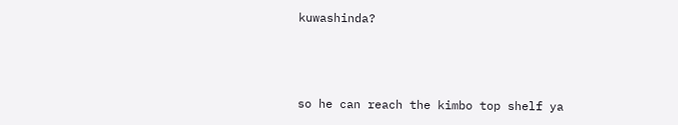kuwashinda?



so he can reach the kimbo top shelf ya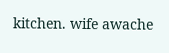kitchen. wife awache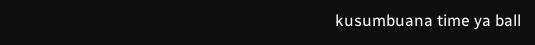kusumbuana time ya ball